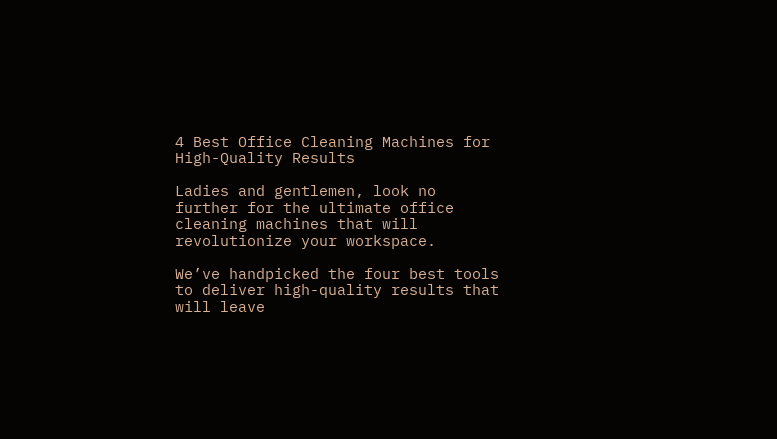4 Best Office Cleaning Machines for High-Quality Results

Ladies and gentlemen, look no further for the ultimate office cleaning machines that will revolutionize your workspace.

We’ve handpicked the four best tools to deliver high-quality results that will leave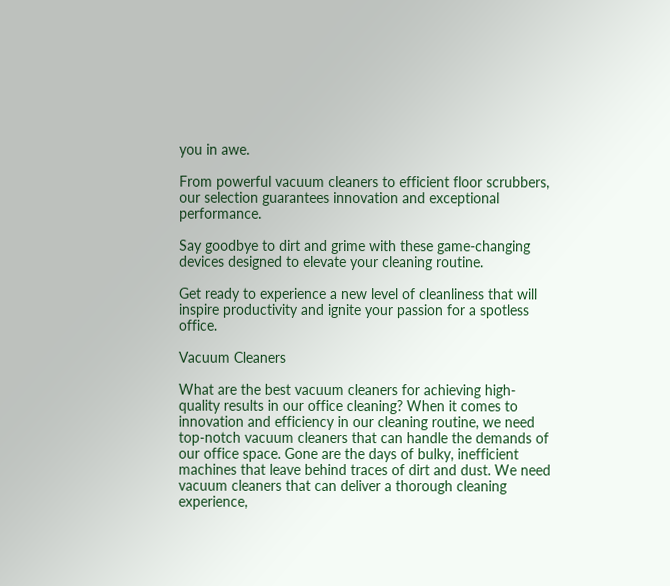you in awe.

From powerful vacuum cleaners to efficient floor scrubbers, our selection guarantees innovation and exceptional performance.

Say goodbye to dirt and grime with these game-changing devices designed to elevate your cleaning routine.

Get ready to experience a new level of cleanliness that will inspire productivity and ignite your passion for a spotless office.

Vacuum Cleaners

What are the best vacuum cleaners for achieving high-quality results in our office cleaning? When it comes to innovation and efficiency in our cleaning routine, we need top-notch vacuum cleaners that can handle the demands of our office space. Gone are the days of bulky, inefficient machines that leave behind traces of dirt and dust. We need vacuum cleaners that can deliver a thorough cleaning experience,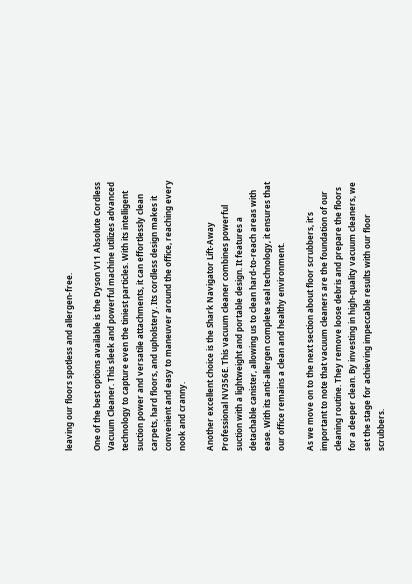leaving our floors spotless and allergen-free.

One of the best options available is the Dyson V11 Absolute Cordless Vacuum Cleaner. This sleek and powerful machine utilizes advanced technology to capture even the tiniest particles. With its intelligent suction power and versatile attachments, it can effortlessly clean carpets, hard floors, and upholstery. Its cordless design makes it convenient and easy to maneuver around the office, reaching every nook and cranny.

Another excellent choice is the Shark Navigator Lift-Away Professional NV356E. This vacuum cleaner combines powerful suction with a lightweight and portable design. It features a detachable canister, allowing us to clean hard-to-reach areas with ease. With its anti-allergen complete seal technology, it ensures that our office remains a clean and healthy environment.

As we move on to the next section about floor scrubbers, it’s important to note that vacuum cleaners are the foundation of our cleaning routine. They remove loose debris and prepare the floors for a deeper clean. By investing in high-quality vacuum cleaners, we set the stage for achieving impeccable results with our floor scrubbers.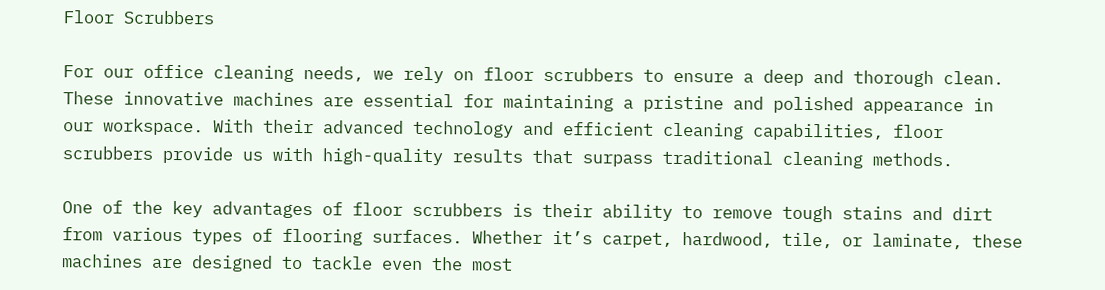Floor Scrubbers

For our office cleaning needs, we rely on floor scrubbers to ensure a deep and thorough clean. These innovative machines are essential for maintaining a pristine and polished appearance in our workspace. With their advanced technology and efficient cleaning capabilities, floor scrubbers provide us with high-quality results that surpass traditional cleaning methods.

One of the key advantages of floor scrubbers is their ability to remove tough stains and dirt from various types of flooring surfaces. Whether it’s carpet, hardwood, tile, or laminate, these machines are designed to tackle even the most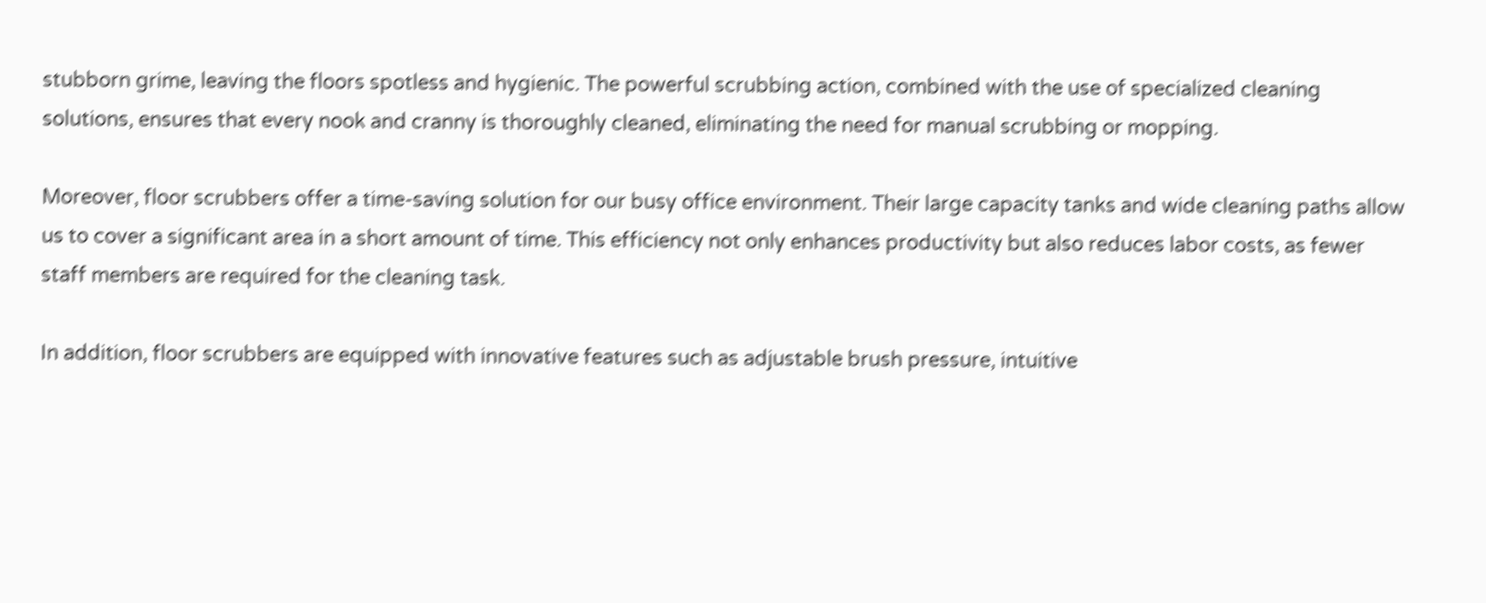stubborn grime, leaving the floors spotless and hygienic. The powerful scrubbing action, combined with the use of specialized cleaning solutions, ensures that every nook and cranny is thoroughly cleaned, eliminating the need for manual scrubbing or mopping.

Moreover, floor scrubbers offer a time-saving solution for our busy office environment. Their large capacity tanks and wide cleaning paths allow us to cover a significant area in a short amount of time. This efficiency not only enhances productivity but also reduces labor costs, as fewer staff members are required for the cleaning task.

In addition, floor scrubbers are equipped with innovative features such as adjustable brush pressure, intuitive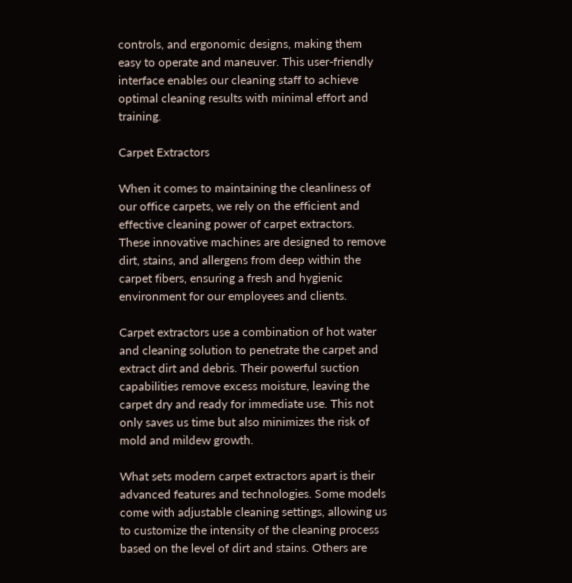controls, and ergonomic designs, making them easy to operate and maneuver. This user-friendly interface enables our cleaning staff to achieve optimal cleaning results with minimal effort and training.

Carpet Extractors

When it comes to maintaining the cleanliness of our office carpets, we rely on the efficient and effective cleaning power of carpet extractors. These innovative machines are designed to remove dirt, stains, and allergens from deep within the carpet fibers, ensuring a fresh and hygienic environment for our employees and clients.

Carpet extractors use a combination of hot water and cleaning solution to penetrate the carpet and extract dirt and debris. Their powerful suction capabilities remove excess moisture, leaving the carpet dry and ready for immediate use. This not only saves us time but also minimizes the risk of mold and mildew growth.

What sets modern carpet extractors apart is their advanced features and technologies. Some models come with adjustable cleaning settings, allowing us to customize the intensity of the cleaning process based on the level of dirt and stains. Others are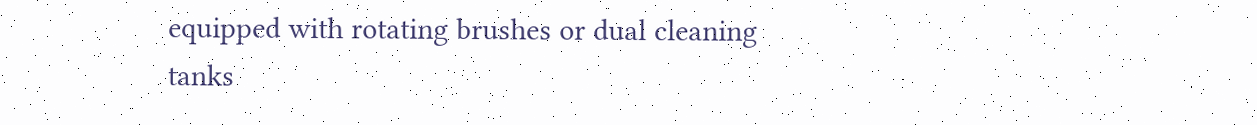equipped with rotating brushes or dual cleaning tanks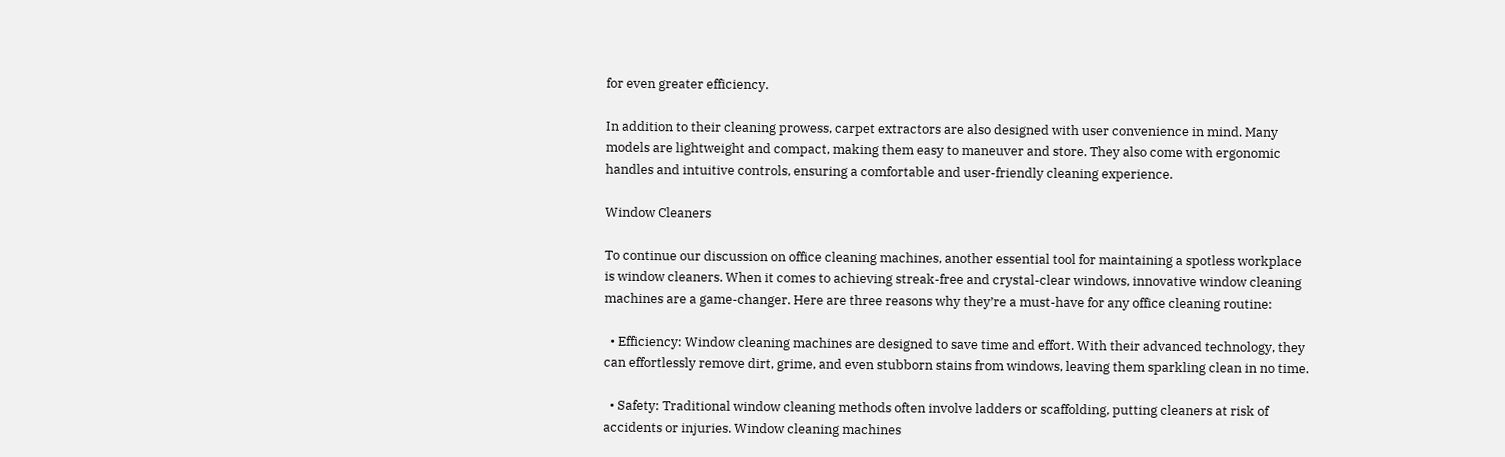for even greater efficiency.

In addition to their cleaning prowess, carpet extractors are also designed with user convenience in mind. Many models are lightweight and compact, making them easy to maneuver and store. They also come with ergonomic handles and intuitive controls, ensuring a comfortable and user-friendly cleaning experience.

Window Cleaners

To continue our discussion on office cleaning machines, another essential tool for maintaining a spotless workplace is window cleaners. When it comes to achieving streak-free and crystal-clear windows, innovative window cleaning machines are a game-changer. Here are three reasons why they’re a must-have for any office cleaning routine:

  • Efficiency: Window cleaning machines are designed to save time and effort. With their advanced technology, they can effortlessly remove dirt, grime, and even stubborn stains from windows, leaving them sparkling clean in no time.

  • Safety: Traditional window cleaning methods often involve ladders or scaffolding, putting cleaners at risk of accidents or injuries. Window cleaning machines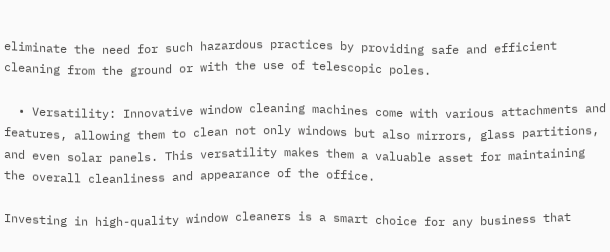eliminate the need for such hazardous practices by providing safe and efficient cleaning from the ground or with the use of telescopic poles.

  • Versatility: Innovative window cleaning machines come with various attachments and features, allowing them to clean not only windows but also mirrors, glass partitions, and even solar panels. This versatility makes them a valuable asset for maintaining the overall cleanliness and appearance of the office.

Investing in high-quality window cleaners is a smart choice for any business that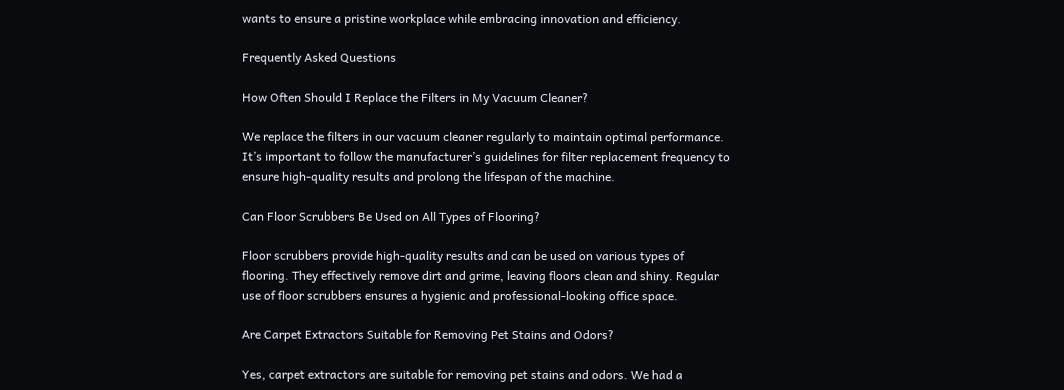wants to ensure a pristine workplace while embracing innovation and efficiency.

Frequently Asked Questions

How Often Should I Replace the Filters in My Vacuum Cleaner?

We replace the filters in our vacuum cleaner regularly to maintain optimal performance. It’s important to follow the manufacturer’s guidelines for filter replacement frequency to ensure high-quality results and prolong the lifespan of the machine.

Can Floor Scrubbers Be Used on All Types of Flooring?

Floor scrubbers provide high-quality results and can be used on various types of flooring. They effectively remove dirt and grime, leaving floors clean and shiny. Regular use of floor scrubbers ensures a hygienic and professional-looking office space.

Are Carpet Extractors Suitable for Removing Pet Stains and Odors?

Yes, carpet extractors are suitable for removing pet stains and odors. We had a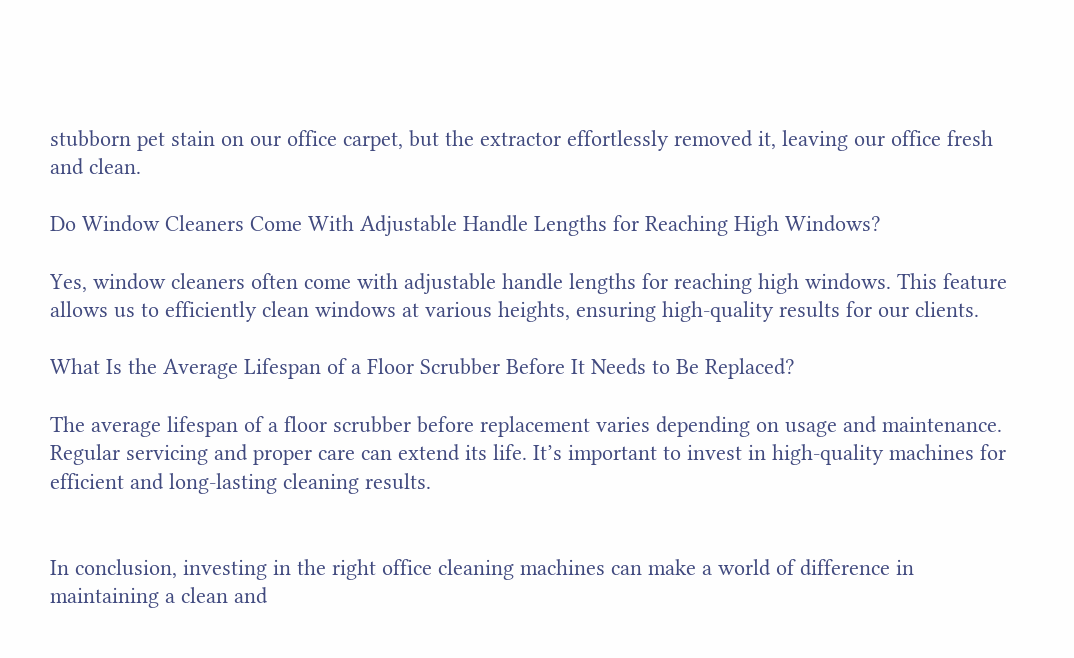stubborn pet stain on our office carpet, but the extractor effortlessly removed it, leaving our office fresh and clean.

Do Window Cleaners Come With Adjustable Handle Lengths for Reaching High Windows?

Yes, window cleaners often come with adjustable handle lengths for reaching high windows. This feature allows us to efficiently clean windows at various heights, ensuring high-quality results for our clients.

What Is the Average Lifespan of a Floor Scrubber Before It Needs to Be Replaced?

The average lifespan of a floor scrubber before replacement varies depending on usage and maintenance. Regular servicing and proper care can extend its life. It’s important to invest in high-quality machines for efficient and long-lasting cleaning results.


In conclusion, investing in the right office cleaning machines can make a world of difference in maintaining a clean and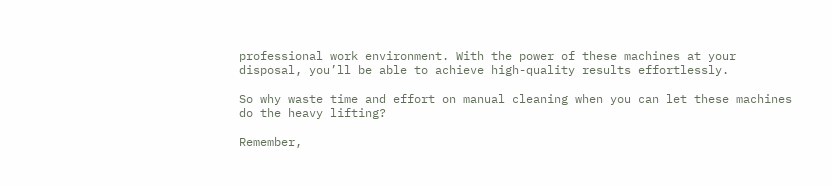professional work environment. With the power of these machines at your disposal, you’ll be able to achieve high-quality results effortlessly.

So why waste time and effort on manual cleaning when you can let these machines do the heavy lifting?

Remember,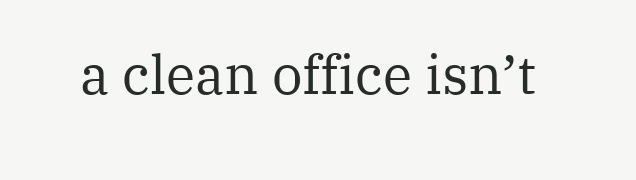a clean office isn’t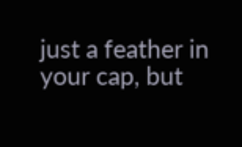just a feather in your cap, but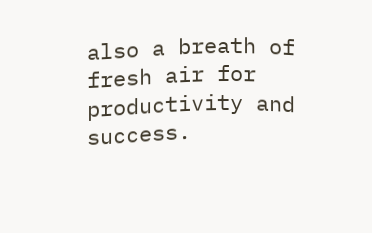also a breath of fresh air for productivity and success.